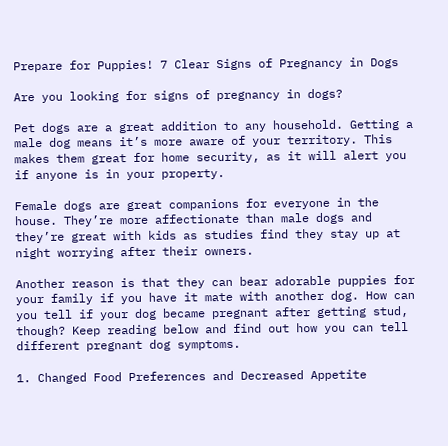Prepare for Puppies! 7 Clear Signs of Pregnancy in Dogs

Are you looking for signs of pregnancy in dogs?

Pet dogs are a great addition to any household. Getting a male dog means it’s more aware of your territory. This makes them great for home security, as it will alert you if anyone is in your property.

Female dogs are great companions for everyone in the house. They’re more affectionate than male dogs and they’re great with kids as studies find they stay up at night worrying after their owners.

Another reason is that they can bear adorable puppies for your family if you have it mate with another dog. How can you tell if your dog became pregnant after getting stud, though? Keep reading below and find out how you can tell different pregnant dog symptoms.

1. Changed Food Preferences and Decreased Appetite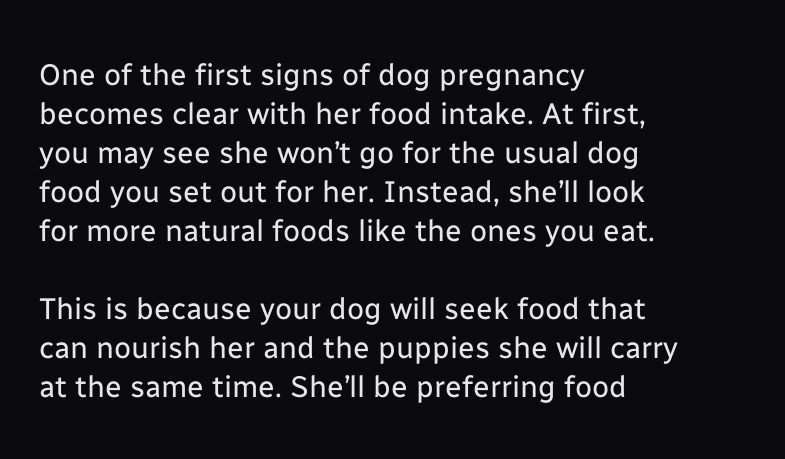One of the first signs of dog pregnancy becomes clear with her food intake. At first, you may see she won’t go for the usual dog food you set out for her. Instead, she’ll look for more natural foods like the ones you eat.

This is because your dog will seek food that can nourish her and the puppies she will carry at the same time. She’ll be preferring food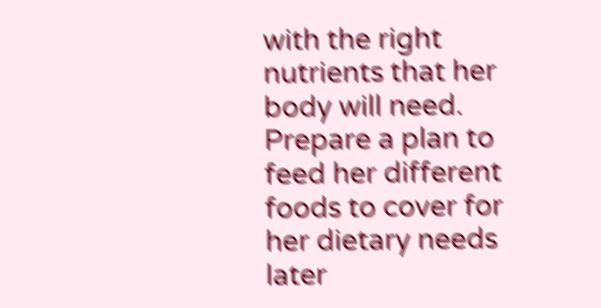with the right nutrients that her body will need. Prepare a plan to feed her different foods to cover for her dietary needs later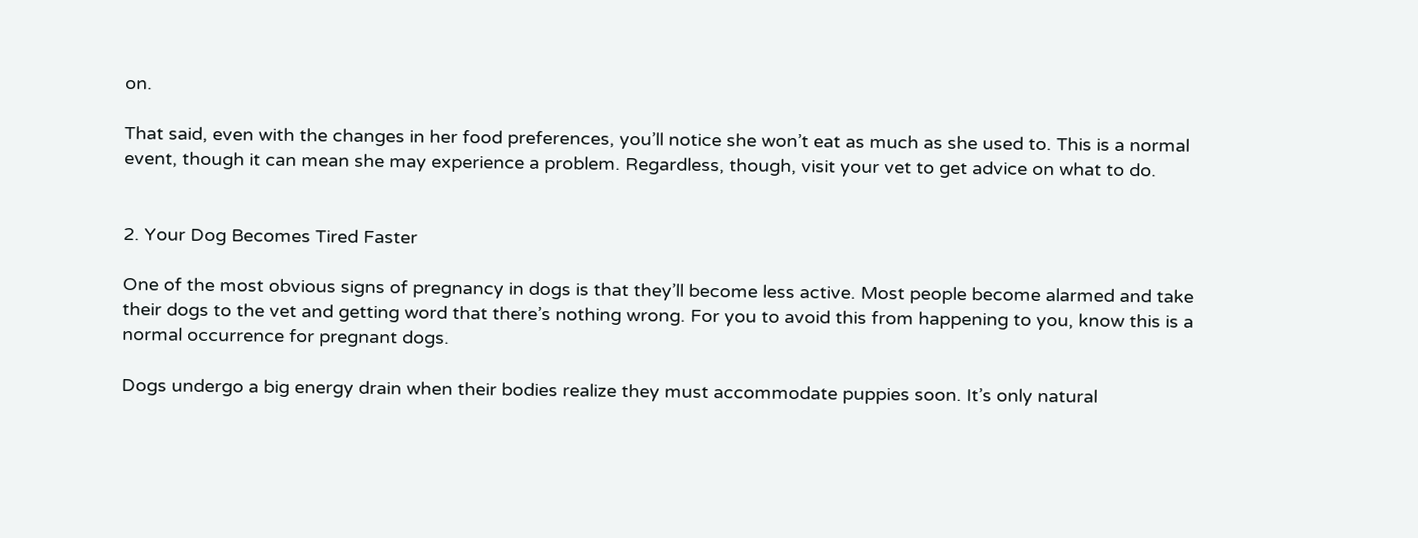on.

That said, even with the changes in her food preferences, you’ll notice she won’t eat as much as she used to. This is a normal event, though it can mean she may experience a problem. Regardless, though, visit your vet to get advice on what to do.


2. Your Dog Becomes Tired Faster

One of the most obvious signs of pregnancy in dogs is that they’ll become less active. Most people become alarmed and take their dogs to the vet and getting word that there’s nothing wrong. For you to avoid this from happening to you, know this is a normal occurrence for pregnant dogs.

Dogs undergo a big energy drain when their bodies realize they must accommodate puppies soon. It’s only natural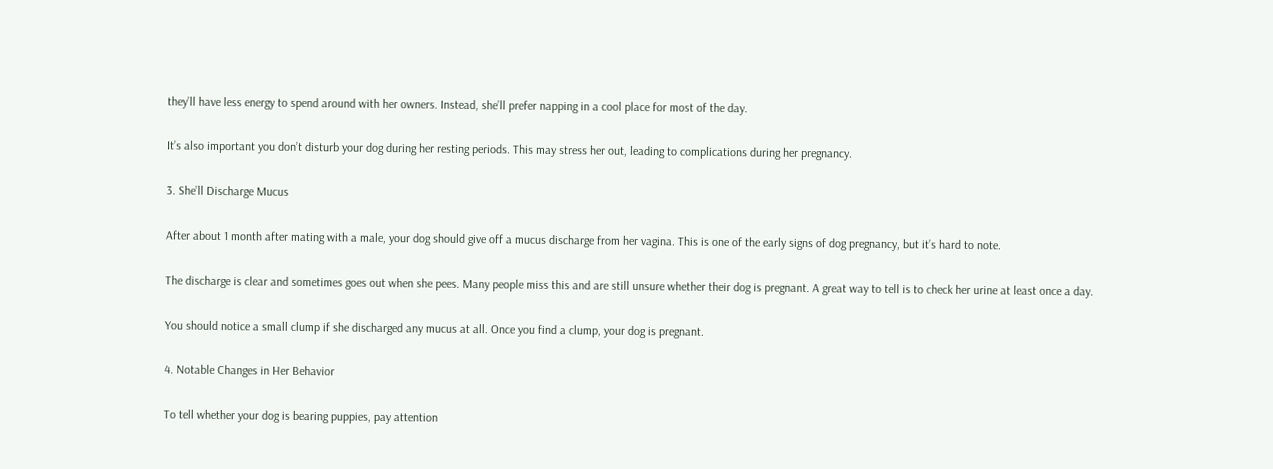they’ll have less energy to spend around with her owners. Instead, she’ll prefer napping in a cool place for most of the day.

It’s also important you don’t disturb your dog during her resting periods. This may stress her out, leading to complications during her pregnancy.

3. She’ll Discharge Mucus

After about 1 month after mating with a male, your dog should give off a mucus discharge from her vagina. This is one of the early signs of dog pregnancy, but it’s hard to note.

The discharge is clear and sometimes goes out when she pees. Many people miss this and are still unsure whether their dog is pregnant. A great way to tell is to check her urine at least once a day.

You should notice a small clump if she discharged any mucus at all. Once you find a clump, your dog is pregnant.

4. Notable Changes in Her Behavior

To tell whether your dog is bearing puppies, pay attention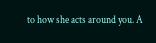to how she acts around you. A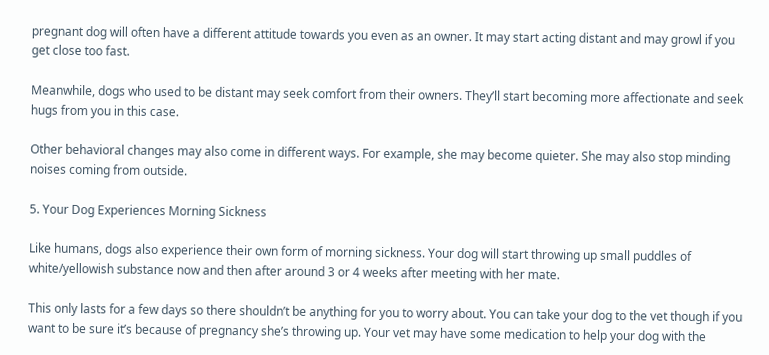pregnant dog will often have a different attitude towards you even as an owner. It may start acting distant and may growl if you get close too fast.

Meanwhile, dogs who used to be distant may seek comfort from their owners. They’ll start becoming more affectionate and seek hugs from you in this case.

Other behavioral changes may also come in different ways. For example, she may become quieter. She may also stop minding noises coming from outside.

5. Your Dog Experiences Morning Sickness

Like humans, dogs also experience their own form of morning sickness. Your dog will start throwing up small puddles of white/yellowish substance now and then after around 3 or 4 weeks after meeting with her mate.

This only lasts for a few days so there shouldn’t be anything for you to worry about. You can take your dog to the vet though if you want to be sure it’s because of pregnancy she’s throwing up. Your vet may have some medication to help your dog with the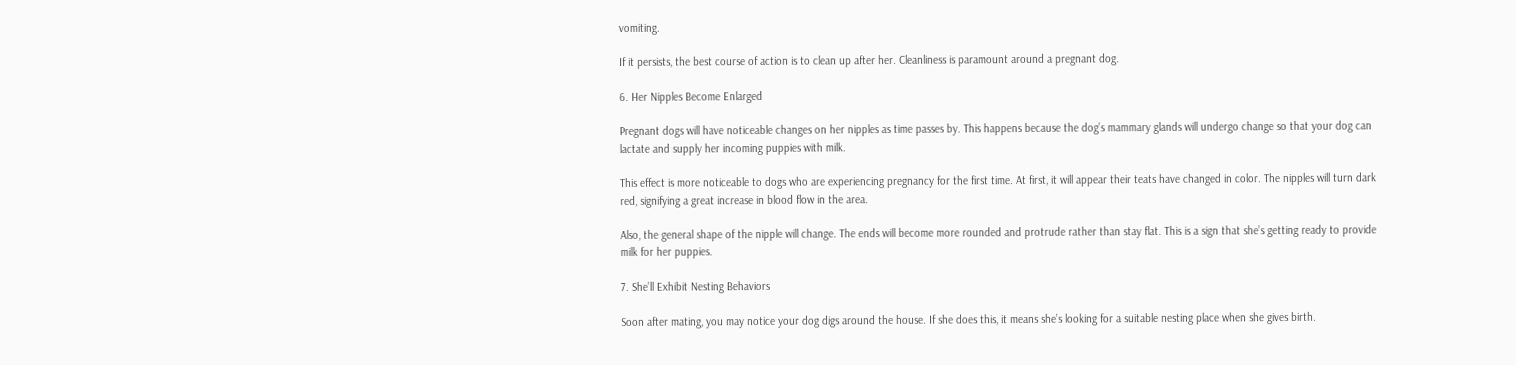vomiting.

If it persists, the best course of action is to clean up after her. Cleanliness is paramount around a pregnant dog.

6. Her Nipples Become Enlarged

Pregnant dogs will have noticeable changes on her nipples as time passes by. This happens because the dog’s mammary glands will undergo change so that your dog can lactate and supply her incoming puppies with milk.

This effect is more noticeable to dogs who are experiencing pregnancy for the first time. At first, it will appear their teats have changed in color. The nipples will turn dark red, signifying a great increase in blood flow in the area.

Also, the general shape of the nipple will change. The ends will become more rounded and protrude rather than stay flat. This is a sign that she’s getting ready to provide milk for her puppies.

7. She’ll Exhibit Nesting Behaviors

Soon after mating, you may notice your dog digs around the house. If she does this, it means she’s looking for a suitable nesting place when she gives birth.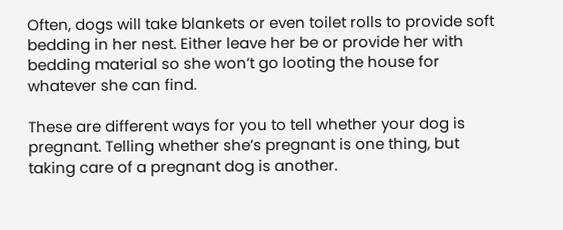Often, dogs will take blankets or even toilet rolls to provide soft bedding in her nest. Either leave her be or provide her with bedding material so she won’t go looting the house for whatever she can find.

These are different ways for you to tell whether your dog is pregnant. Telling whether she’s pregnant is one thing, but taking care of a pregnant dog is another.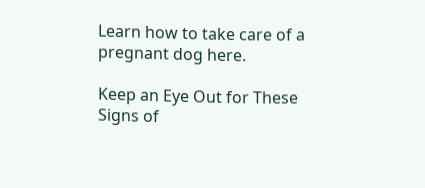Learn how to take care of a pregnant dog here.

Keep an Eye Out for These Signs of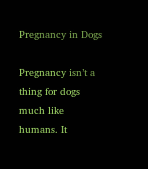Pregnancy in Dogs

Pregnancy isn’t a thing for dogs much like humans. It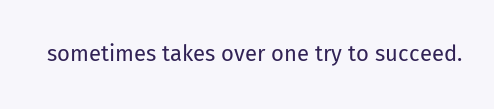sometimes takes over one try to succeed.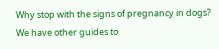Why stop with the signs of pregnancy in dogs? We have other guides to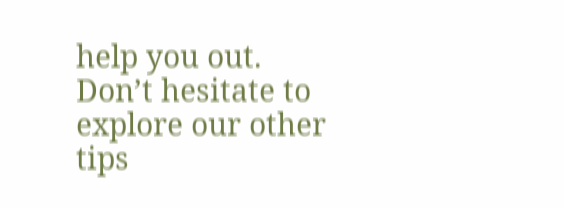help you out. Don’t hesitate to explore our other tips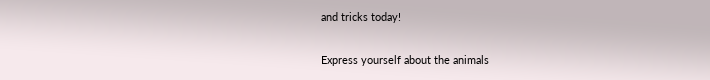and tricks today!

Express yourself about the animals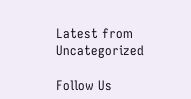Latest from Uncategorized

Follow Us